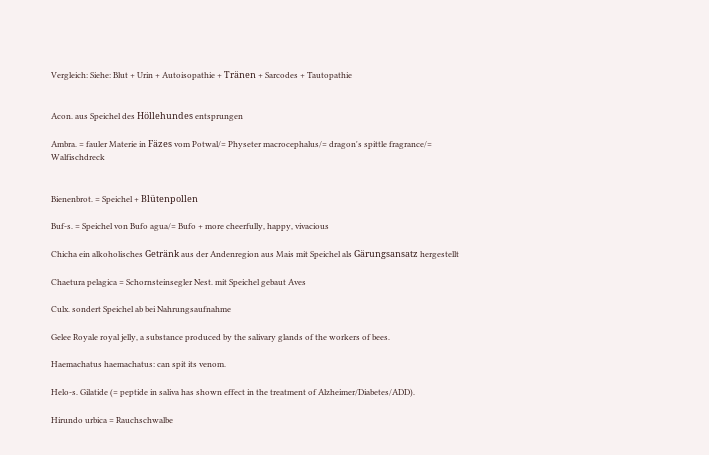Vergleich: Siehe: Blut + Urin + Autoisopathie + Tränen + Sarcodes + Tautopathie


Acon. aus Speichel des Höllehundes entsprungen

Ambra. = fauler Materie in Fäzes vom Potwal/= Physeter macrocephalus/= dragon's spittle fragrance/= Walfischdreck


Bienenbrot. = Speichel + Blütenpollen

Buf-s. = Speichel von Bufo agua/= Bufo + more cheerfully, happy, vivacious

Chicha ein alkoholisches Getränk aus der Andenregion aus Mais mit Speichel als Gärungsansatz hergestellt

Chaetura pelagica = Schornsteinsegler Nest. mit Speichel gebaut Aves

Culx. sondert Speichel ab bei Nahrungsaufnahme

Gelee Royale royal jelly, a substance produced by the salivary glands of the workers of bees.

Haemachatus haemachatus: can spit its venom.

Helo-s. Gilatide (= peptide in saliva has shown effect in the treatment of Alzheimer/Diabetes/ADD).

Hirundo urbica = Rauchschwalbe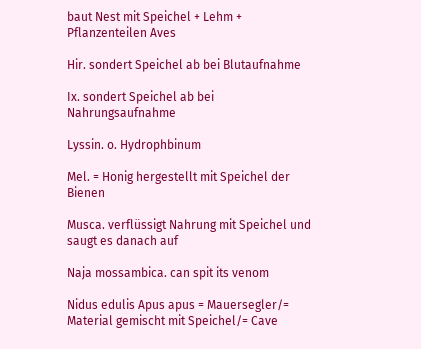baut Nest mit Speichel + Lehm + Pflanzenteilen Aves

Hir. sondert Speichel ab bei Blutaufnahme

Ix. sondert Speichel ab bei Nahrungsaufnahme

Lyssin. o. Hydrophbinum

Mel. = Honig hergestellt mit Speichel der Bienen

Musca. verflüssigt Nahrung mit Speichel und saugt es danach auf

Naja mossambica. can spit its venom

Nidus edulis Apus apus = Mauersegler/= Material gemischt mit Speichel/= Cave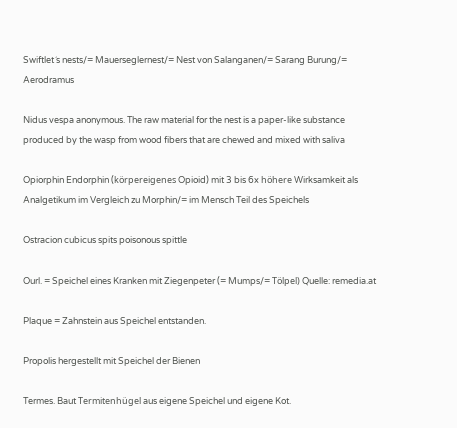Swiftlet´s nests/= Mauerseglernest/= Nest von Salanganen/= Sarang Burung/= Aerodramus

Nidus vespa anonymous. The raw material for the nest is a paper-like substance produced by the wasp from wood fibers that are chewed and mixed with saliva

Opiorphin Endorphin (körpereigenes Opioid) mit 3 bis 6x höhere Wirksamkeit als Analgetikum im Vergleich zu Morphin/= im Mensch Teil des Speichels

Ostracion cubicus spits poisonous spittle

Ourl. = Speichel eines Kranken mit Ziegenpeter (= Mumps/= Tölpel) Quelle: remedia.at

Plaque = Zahnstein aus Speichel entstanden.

Propolis hergestellt mit Speichel der Bienen

Termes. Baut Termitenhügel aus eigene Speichel und eigene Kot.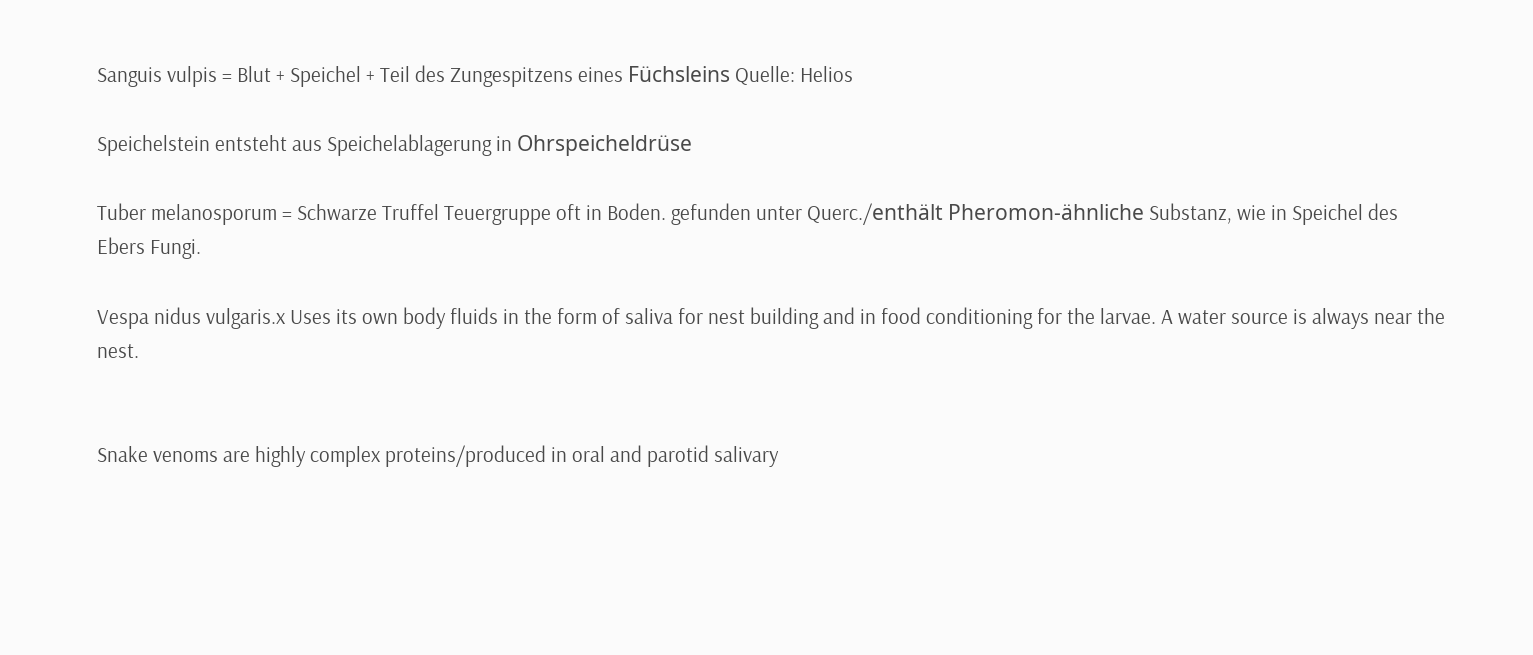Sanguis vulpis = Blut + Speichel + Teil des Zungespitzens eines Füchsleins Quelle: Helios

Speichelstein entsteht aus Speichelablagerung in Ohrspeicheldrüse

Tuber melanosporum = Schwarze Truffel Teuergruppe oft in Boden. gefunden unter Querc./enthält Pheromon-ähnliche Substanz, wie in Speichel des Ebers Fungi.

Vespa nidus vulgaris.x Uses its own body fluids in the form of saliva for nest building and in food conditioning for the larvae. A water source is always near the nest.


Snake venoms are highly complex proteins/produced in oral and parotid salivary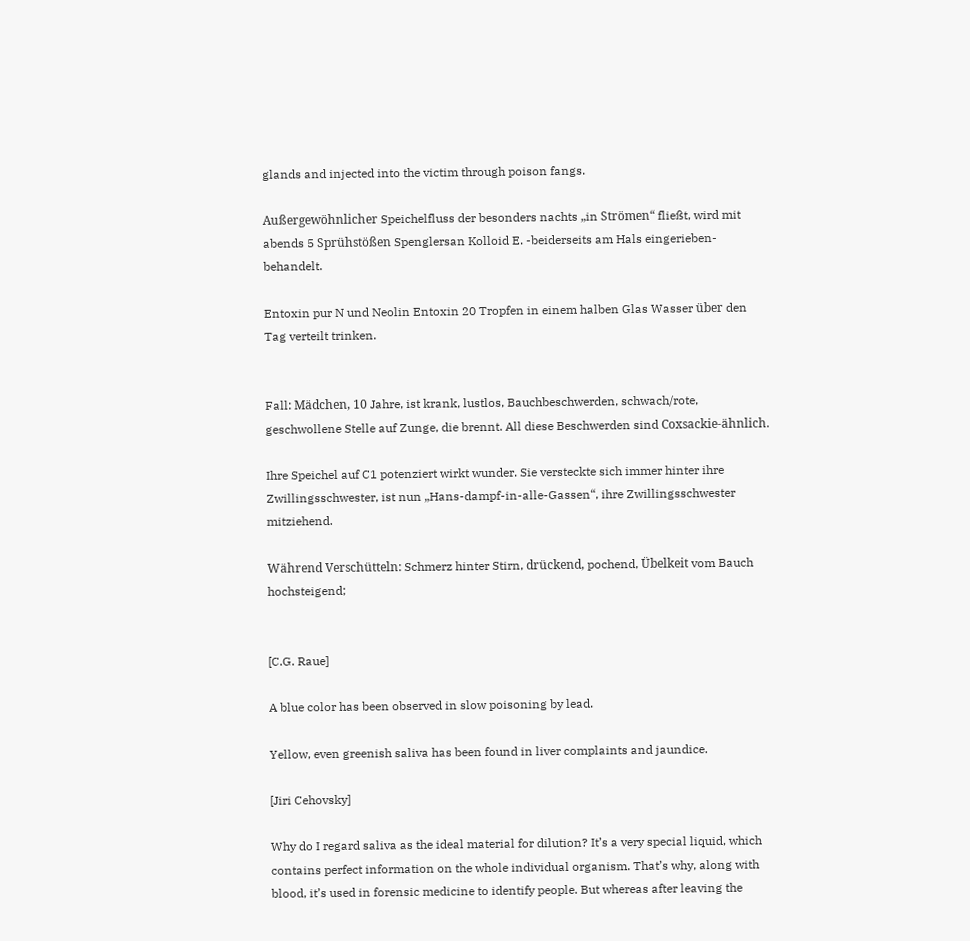glands and injected into the victim through poison fangs.

Außergewöhnlicher Speichelfluss der besonders nachts „in Strömen“ fließt, wird mit abends 5 Sprühstößen Spenglersan Kolloid E. -beiderseits am Hals eingerieben- behandelt.

Entoxin pur N und Neolin Entoxin 20 Tropfen in einem halben Glas Wasser über den Tag verteilt trinken.


Fall: Mädchen, 10 Jahre, ist krank, lustlos, Bauchbeschwerden, schwach/rote, geschwollene Stelle auf Zunge, die brennt. All diese Beschwerden sind Coxsackie-ähnlich.

Ihre Speichel auf C1 potenziert wirkt wunder. Sie versteckte sich immer hinter ihre Zwillingsschwester, ist nun „Hans-dampf-in-alle-Gassen“, ihre Zwillingsschwester mitziehend.

Während Verschütteln: Schmerz hinter Stirn, drückend, pochend, Übelkeit vom Bauch hochsteigend;


[C.G. Raue]

A blue color has been observed in slow poisoning by lead.

Yellow, even greenish saliva has been found in liver complaints and jaundice.

[Jiri Cehovsky]

Why do I regard saliva as the ideal material for dilution? It’s a very special liquid, which contains perfect information on the whole individual organism. That’s why, along with blood, it’s used in forensic medicine to identify people. But whereas after leaving the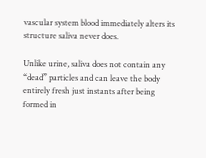vascular system blood immediately alters its structure saliva never does.

Unlike urine, saliva does not contain any “dead” particles and can leave the body entirely fresh just instants after being formed in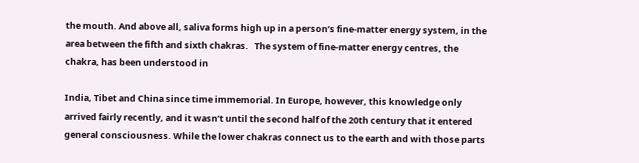the mouth. And above all, saliva forms high up in a person’s fine-matter energy system, in the area between the fifth and sixth chakras.   The system of fine-matter energy centres, the chakra, has been understood in

India, Tibet and China since time immemorial. In Europe, however, this knowledge only arrived fairly recently, and it wasn’t until the second half of the 20th century that it entered general consciousness. While the lower chakras connect us to the earth and with those parts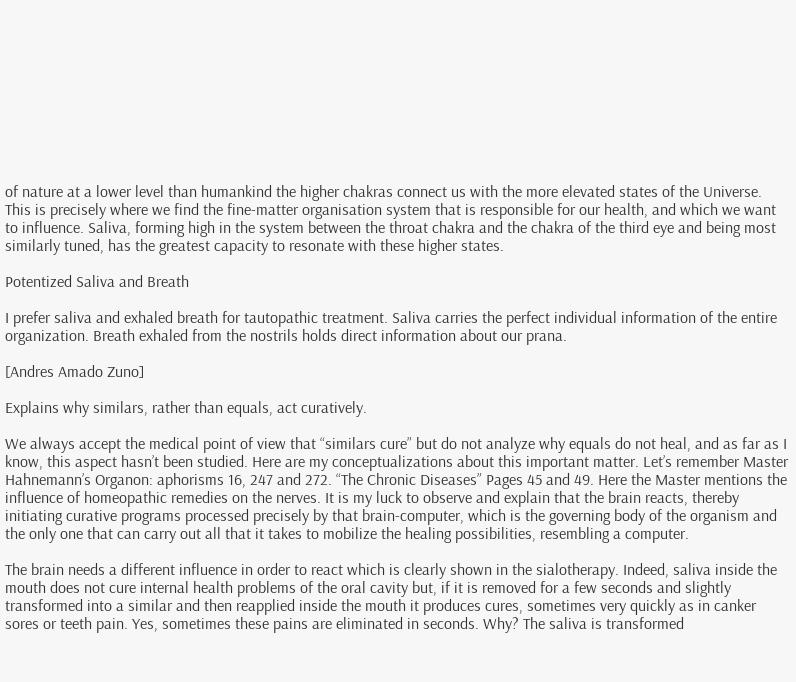of nature at a lower level than humankind the higher chakras connect us with the more elevated states of the Universe. This is precisely where we find the fine-matter organisation system that is responsible for our health, and which we want to influence. Saliva, forming high in the system between the throat chakra and the chakra of the third eye and being most similarly tuned, has the greatest capacity to resonate with these higher states.

Potentized Saliva and Breath

I prefer saliva and exhaled breath for tautopathic treatment. Saliva carries the perfect individual information of the entire organization. Breath exhaled from the nostrils holds direct information about our prana.

[Andres Amado Zuno]

Explains why similars, rather than equals, act curatively.

We always accept the medical point of view that “similars cure” but do not analyze why equals do not heal, and as far as I know, this aspect hasn’t been studied. Here are my conceptualizations about this important matter. Let’s remember Master Hahnemann’s Organon: aphorisms 16, 247 and 272. “The Chronic Diseases” Pages 45 and 49. Here the Master mentions the influence of homeopathic remedies on the nerves. It is my luck to observe and explain that the brain reacts, thereby initiating curative programs processed precisely by that brain-computer, which is the governing body of the organism and the only one that can carry out all that it takes to mobilize the healing possibilities, resembling a computer.

The brain needs a different influence in order to react which is clearly shown in the sialotherapy. Indeed, saliva inside the mouth does not cure internal health problems of the oral cavity but, if it is removed for a few seconds and slightly transformed into a similar and then reapplied inside the mouth it produces cures, sometimes very quickly as in canker sores or teeth pain. Yes, sometimes these pains are eliminated in seconds. Why? The saliva is transformed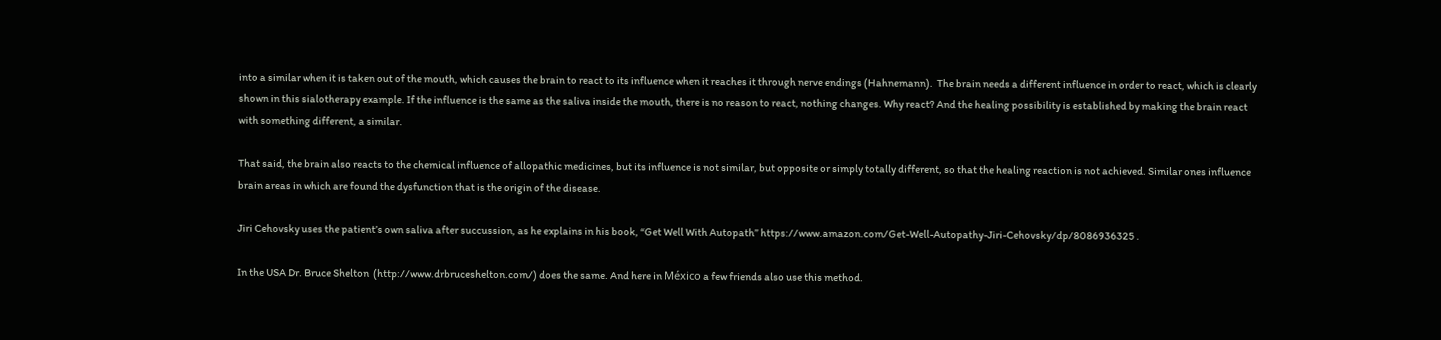into a similar when it is taken out of the mouth, which causes the brain to react to its influence when it reaches it through nerve endings (Hahnemann).  The brain needs a different influence in order to react, which is clearly shown in this sialotherapy example. If the influence is the same as the saliva inside the mouth, there is no reason to react, nothing changes. Why react? And the healing possibility is established by making the brain react with something different, a similar.

That said, the brain also reacts to the chemical influence of allopathic medicines, but its influence is not similar, but opposite or simply totally different, so that the healing reaction is not achieved. Similar ones influence brain areas in which are found the dysfunction that is the origin of the disease.

Jiri Cehovsky uses the patient’s own saliva after succussion, as he explains in his book, “Get Well With Autopath” https://www.amazon.com/Get-Well-Autopathy-Jiri-Cehovsky/dp/8086936325 .

In the USA Dr. Bruce Shelton  (http://www.drbruceshelton.com/) does the same. And here in México a few friends also use this method.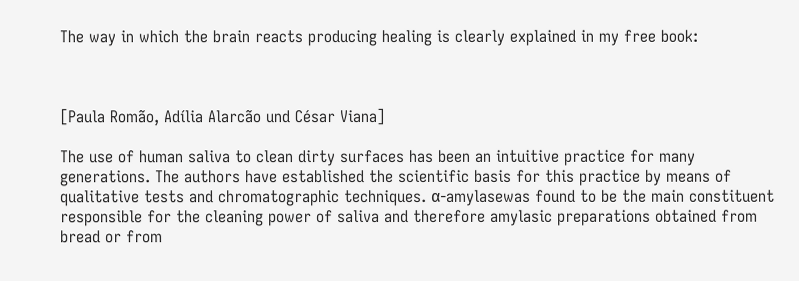The way in which the brain reacts producing healing is clearly explained in my free book:



[Paula Romão, Adília Alarcão und César Viana]

The use of human saliva to clean dirty surfaces has been an intuitive practice for many generations. The authors have established the scientific basis for this practice by means of qualitative tests and chromatographic techniques. α-amylasewas found to be the main constituent responsible for the cleaning power of saliva and therefore amylasic preparations obtained from bread or from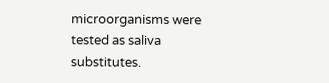microorganisms were tested as saliva substitutes.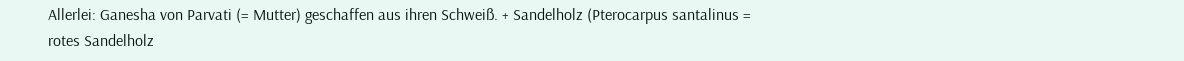Allerlei: Ganesha von Parvati (= Mutter) geschaffen aus ihren Schweiß. + Sandelholz (Pterocarpus santalinus = rotes Sandelholz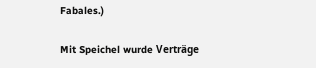Fabales.)

Mit Speichel wurde Verträge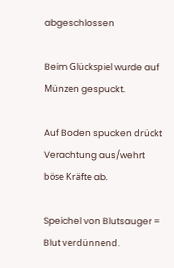abgeschlossen

Beim Glückspiel wurde auf Münzen gespuckt.

Auf Boden spucken drückt Verachtung aus/wehrt böse Kräfte ab.

Speichel von Blutsauger = Blut verdünnend.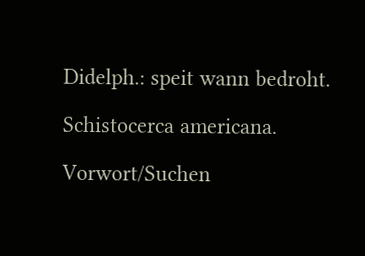Didelph.: speit wann bedroht.

Schistocerca americana.

Vorwort/Suchen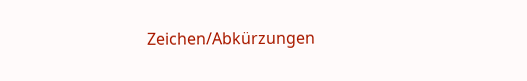Zeichen/Abkürzungen